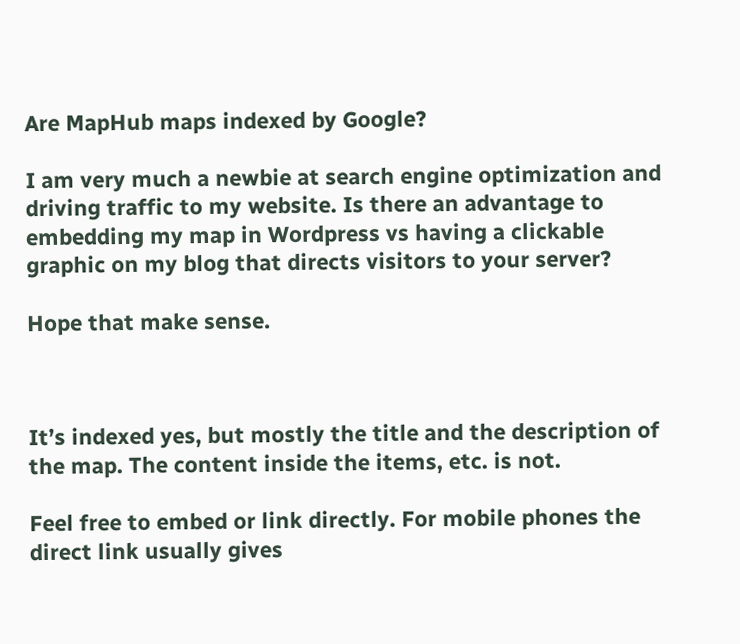Are MapHub maps indexed by Google?

I am very much a newbie at search engine optimization and driving traffic to my website. Is there an advantage to embedding my map in Wordpress vs having a clickable graphic on my blog that directs visitors to your server?

Hope that make sense.



It’s indexed yes, but mostly the title and the description of the map. The content inside the items, etc. is not.

Feel free to embed or link directly. For mobile phones the direct link usually gives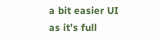a bit easier UI as it’s full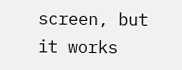screen, but it works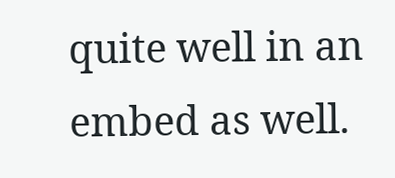quite well in an embed as well.